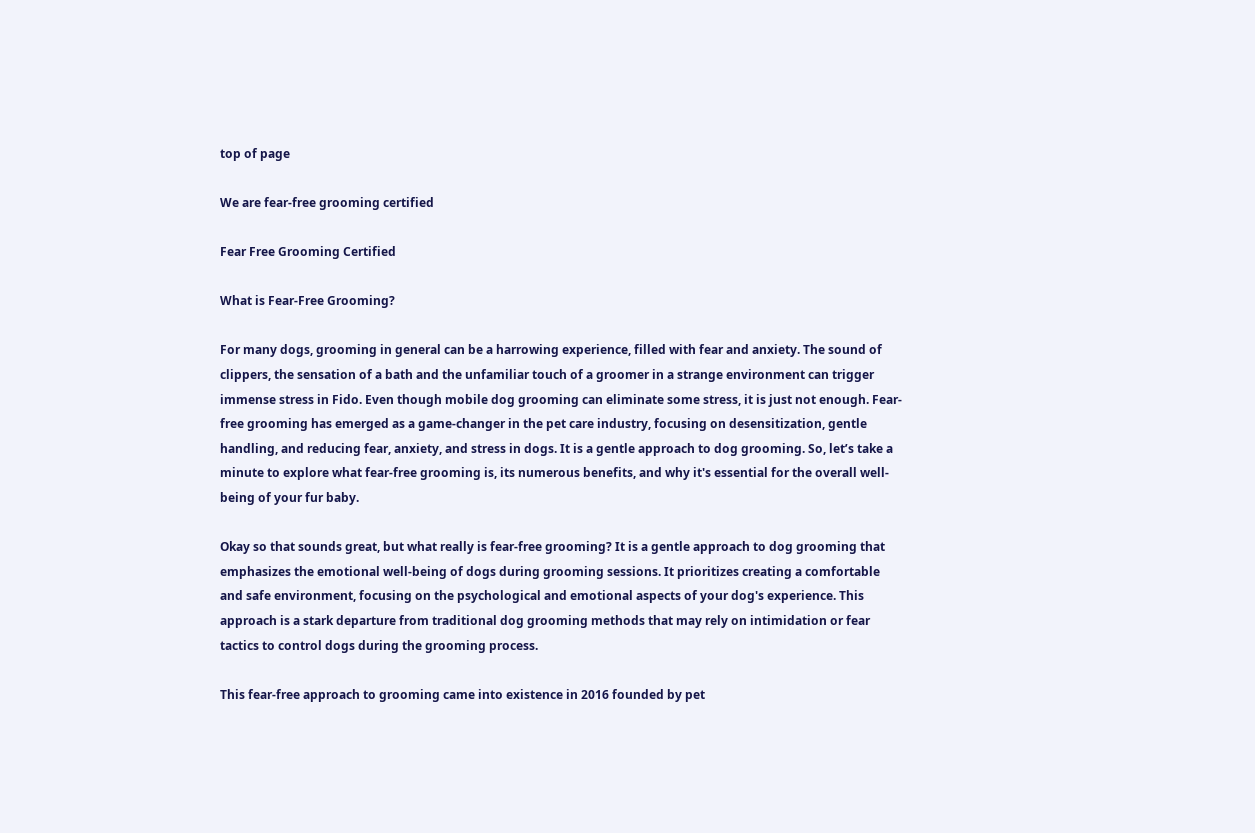top of page

We are fear-free grooming certified

Fear Free Grooming Certified

What is Fear-Free Grooming?

For many dogs, grooming in general can be a harrowing experience, filled with fear and anxiety. The sound of clippers, the sensation of a bath and the unfamiliar touch of a groomer in a strange environment can trigger immense stress in Fido. Even though mobile dog grooming can eliminate some stress, it is just not enough. Fear-free grooming has emerged as a game-changer in the pet care industry, focusing on desensitization, gentle handling, and reducing fear, anxiety, and stress in dogs. It is a gentle approach to dog grooming. So, let’s take a minute to explore what fear-free grooming is, its numerous benefits, and why it's essential for the overall well-being of your fur baby.

Okay so that sounds great, but what really is fear-free grooming? It is a gentle approach to dog grooming that emphasizes the emotional well-being of dogs during grooming sessions. It prioritizes creating a comfortable and safe environment, focusing on the psychological and emotional aspects of your dog's experience. This approach is a stark departure from traditional dog grooming methods that may rely on intimidation or fear tactics to control dogs during the grooming process.

This fear-free approach to grooming came into existence in 2016 founded by pet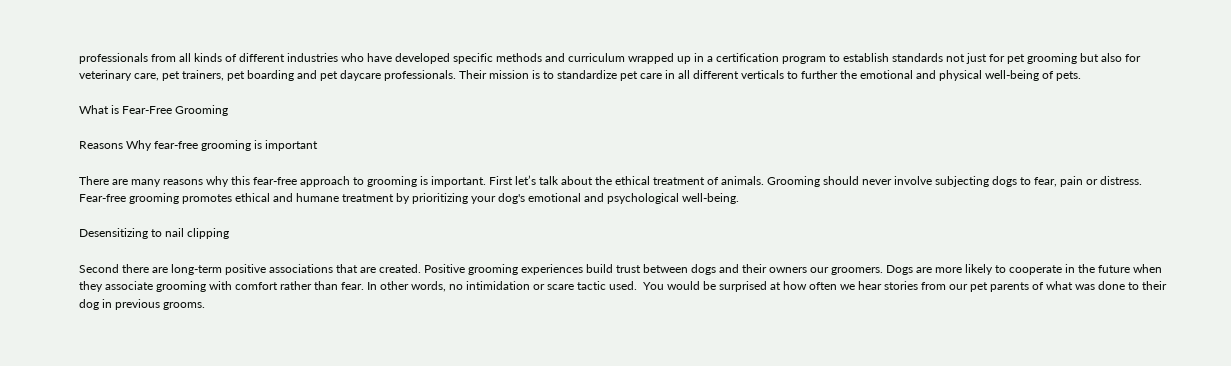professionals from all kinds of different industries who have developed specific methods and curriculum wrapped up in a certification program to establish standards not just for pet grooming but also for veterinary care, pet trainers, pet boarding and pet daycare professionals. Their mission is to standardize pet care in all different verticals to further the emotional and physical well-being of pets.

What is Fear-Free Grooming

Reasons Why fear-free grooming is important

There are many reasons why this fear-free approach to grooming is important. First let’s talk about the ethical treatment of animals. Grooming should never involve subjecting dogs to fear, pain or distress. Fear-free grooming promotes ethical and humane treatment by prioritizing your dog's emotional and psychological well-being.

Desensitizing to nail clipping

Second there are long-term positive associations that are created. Positive grooming experiences build trust between dogs and their owners our groomers. Dogs are more likely to cooperate in the future when they associate grooming with comfort rather than fear. In other words, no intimidation or scare tactic used.  You would be surprised at how often we hear stories from our pet parents of what was done to their dog in previous grooms.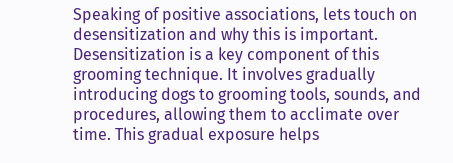Speaking of positive associations, lets touch on desensitization and why this is important. Desensitization is a key component of this grooming technique. It involves gradually introducing dogs to grooming tools, sounds, and procedures, allowing them to acclimate over time. This gradual exposure helps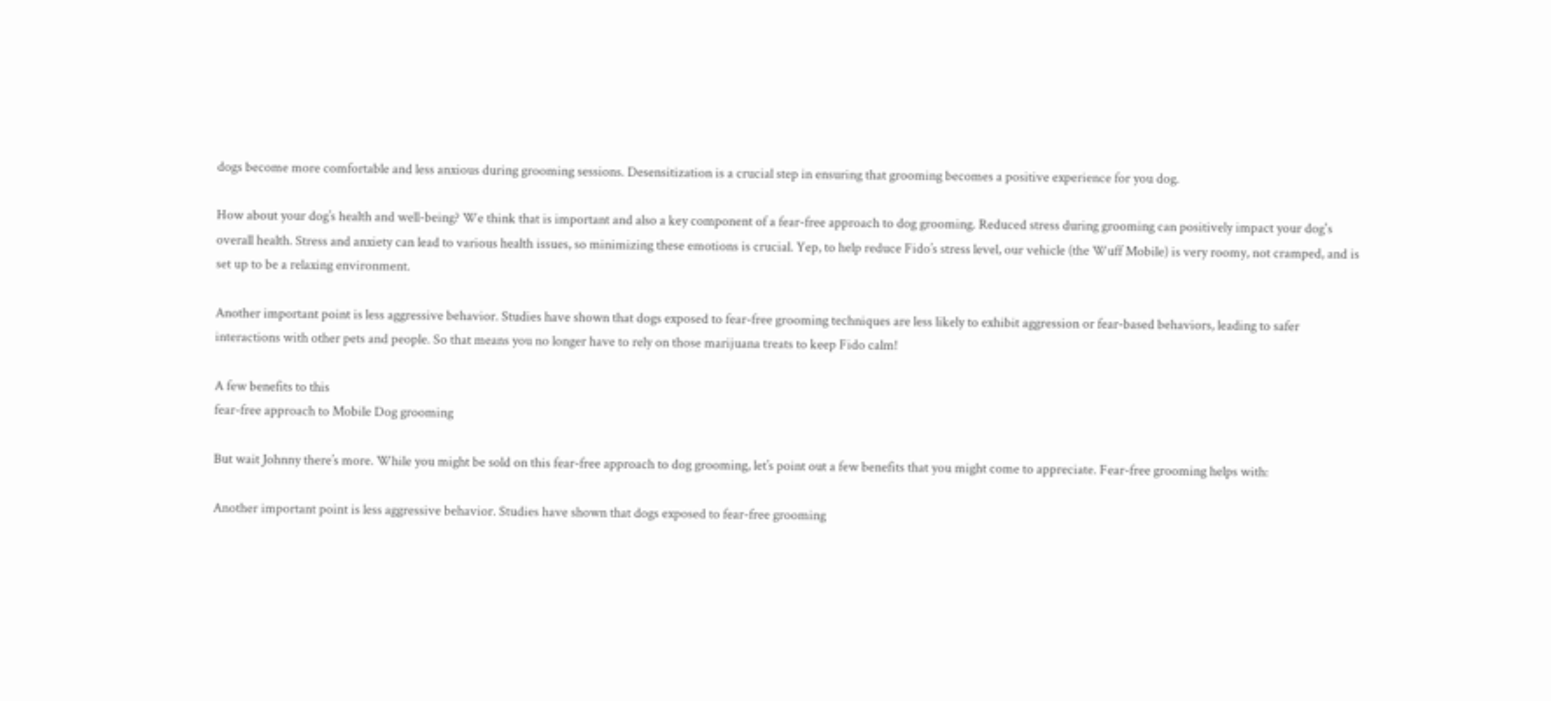dogs become more comfortable and less anxious during grooming sessions. Desensitization is a crucial step in ensuring that grooming becomes a positive experience for you dog.

How about your dog’s health and well-being? We think that is important and also a key component of a fear-free approach to dog grooming. Reduced stress during grooming can positively impact your dog's overall health. Stress and anxiety can lead to various health issues, so minimizing these emotions is crucial. Yep, to help reduce Fido’s stress level, our vehicle (the Wuff Mobile) is very roomy, not cramped, and is set up to be a relaxing environment.

Another important point is less aggressive behavior. Studies have shown that dogs exposed to fear-free grooming techniques are less likely to exhibit aggression or fear-based behaviors, leading to safer interactions with other pets and people. So that means you no longer have to rely on those marijuana treats to keep Fido calm!

A few benefits to this
fear-free approach to Mobile Dog grooming

But wait Johnny there’s more. While you might be sold on this fear-free approach to dog grooming, let’s point out a few benefits that you might come to appreciate. Fear-free grooming helps with:

Another important point is less aggressive behavior. Studies have shown that dogs exposed to fear-free grooming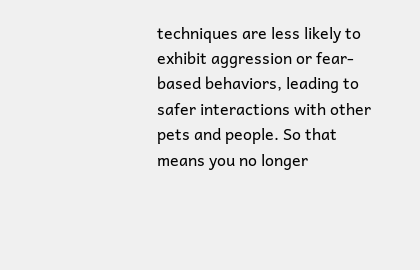techniques are less likely to exhibit aggression or fear-based behaviors, leading to safer interactions with other pets and people. So that means you no longer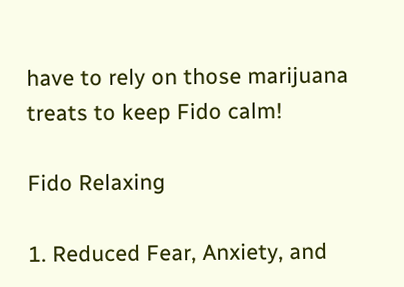have to rely on those marijuana treats to keep Fido calm!

Fido Relaxing

1. Reduced Fear, Anxiety, and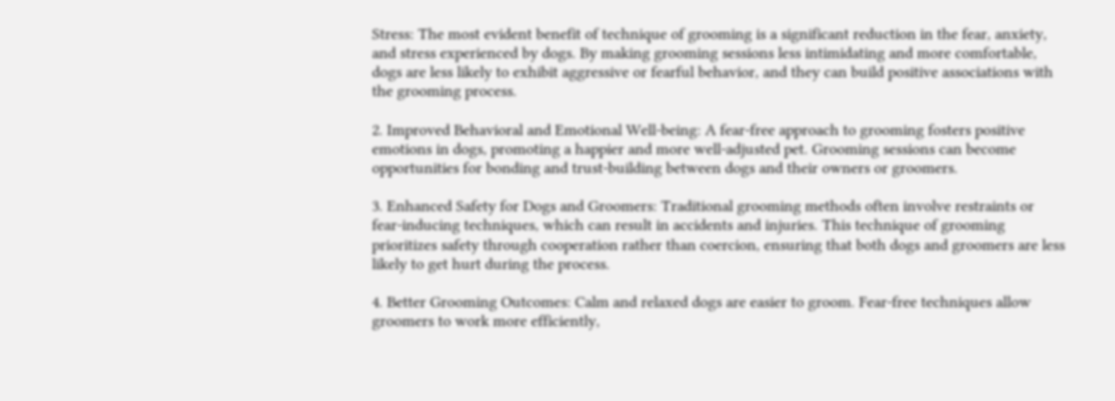Stress: The most evident benefit of technique of grooming is a significant reduction in the fear, anxiety, and stress experienced by dogs. By making grooming sessions less intimidating and more comfortable, dogs are less likely to exhibit aggressive or fearful behavior, and they can build positive associations with the grooming process.

2. Improved Behavioral and Emotional Well-being: A fear-free approach to grooming fosters positive emotions in dogs, promoting a happier and more well-adjusted pet. Grooming sessions can become opportunities for bonding and trust-building between dogs and their owners or groomers.

3. Enhanced Safety for Dogs and Groomers: Traditional grooming methods often involve restraints or fear-inducing techniques, which can result in accidents and injuries. This technique of grooming prioritizes safety through cooperation rather than coercion, ensuring that both dogs and groomers are less likely to get hurt during the process.

4. Better Grooming Outcomes: Calm and relaxed dogs are easier to groom. Fear-free techniques allow groomers to work more efficiently,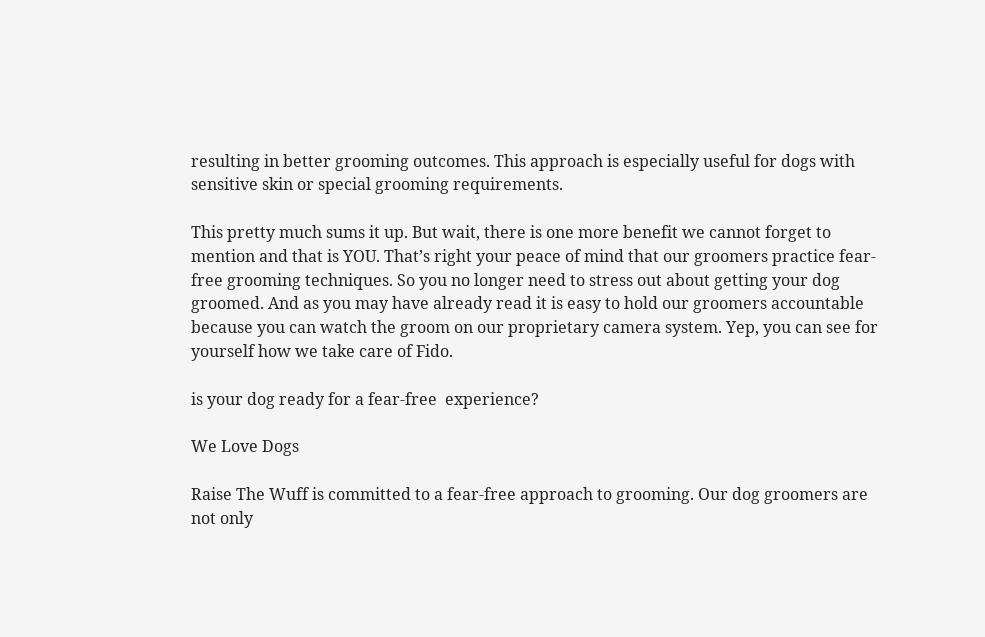resulting in better grooming outcomes. This approach is especially useful for dogs with sensitive skin or special grooming requirements.

This pretty much sums it up. But wait, there is one more benefit we cannot forget to mention and that is YOU. That’s right your peace of mind that our groomers practice fear-free grooming techniques. So you no longer need to stress out about getting your dog groomed. And as you may have already read it is easy to hold our groomers accountable because you can watch the groom on our proprietary camera system. Yep, you can see for yourself how we take care of Fido.

is your dog ready for a fear-free  experience?

We Love Dogs

Raise The Wuff is committed to a fear-free approach to grooming. Our dog groomers are not only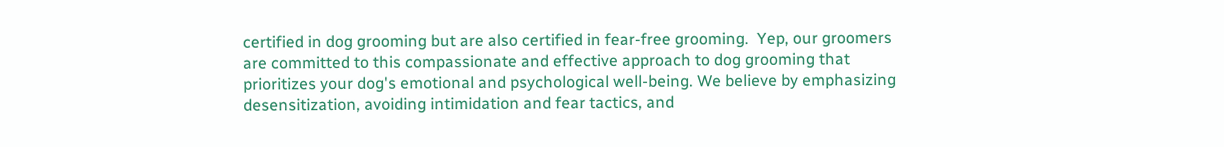certified in dog grooming but are also certified in fear-free grooming.  Yep, our groomers are committed to this compassionate and effective approach to dog grooming that prioritizes your dog's emotional and psychological well-being. We believe by emphasizing desensitization, avoiding intimidation and fear tactics, and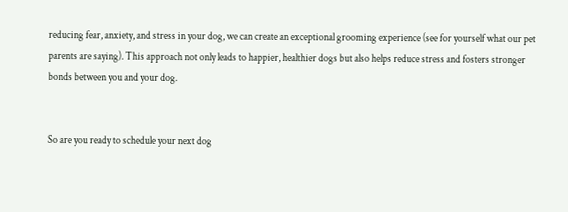reducing fear, anxiety, and stress in your dog, we can create an exceptional grooming experience (see for yourself what our pet parents are saying). This approach not only leads to happier, healthier dogs but also helps reduce stress and fosters stronger bonds between you and your dog.


So are you ready to schedule your next dog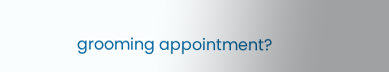grooming appointment?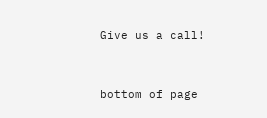Give us a call!


bottom of page